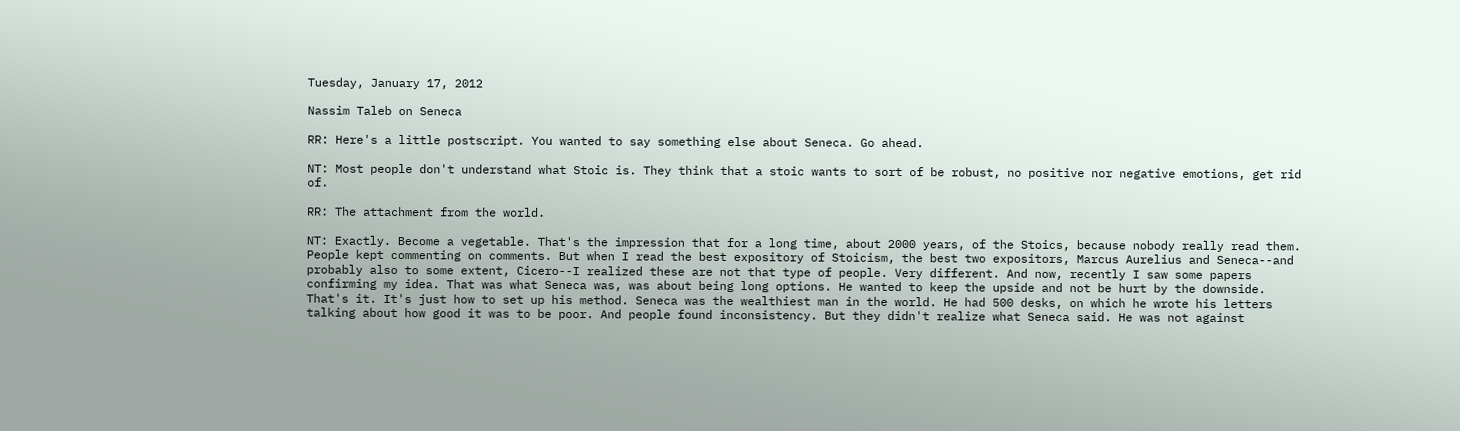Tuesday, January 17, 2012

Nassim Taleb on Seneca

RR: Here's a little postscript. You wanted to say something else about Seneca. Go ahead.

NT: Most people don't understand what Stoic is. They think that a stoic wants to sort of be robust, no positive nor negative emotions, get rid of.

RR: The attachment from the world.

NT: Exactly. Become a vegetable. That's the impression that for a long time, about 2000 years, of the Stoics, because nobody really read them. People kept commenting on comments. But when I read the best expository of Stoicism, the best two expositors, Marcus Aurelius and Seneca--and probably also to some extent, Cicero--I realized these are not that type of people. Very different. And now, recently I saw some papers confirming my idea. That was what Seneca was, was about being long options. He wanted to keep the upside and not be hurt by the downside. That's it. It's just how to set up his method. Seneca was the wealthiest man in the world. He had 500 desks, on which he wrote his letters talking about how good it was to be poor. And people found inconsistency. But they didn't realize what Seneca said. He was not against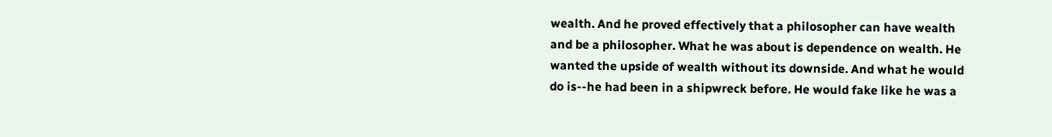wealth. And he proved effectively that a philosopher can have wealth and be a philosopher. What he was about is dependence on wealth. He wanted the upside of wealth without its downside. And what he would do is--he had been in a shipwreck before. He would fake like he was a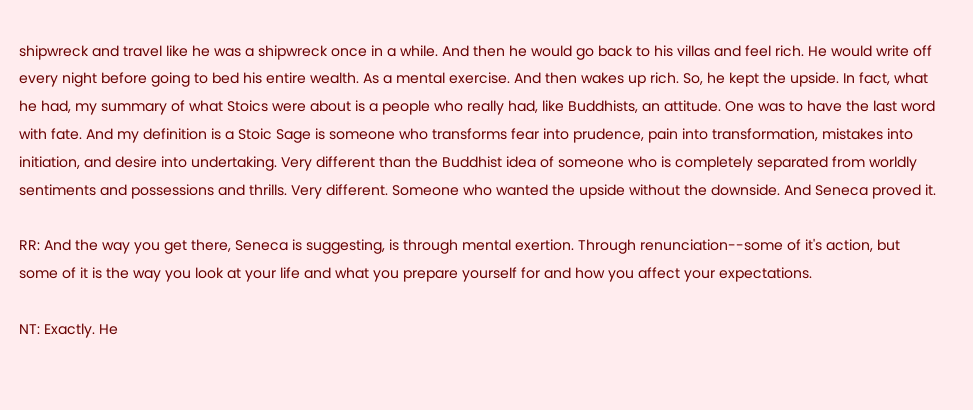shipwreck and travel like he was a shipwreck once in a while. And then he would go back to his villas and feel rich. He would write off every night before going to bed his entire wealth. As a mental exercise. And then wakes up rich. So, he kept the upside. In fact, what he had, my summary of what Stoics were about is a people who really had, like Buddhists, an attitude. One was to have the last word with fate. And my definition is a Stoic Sage is someone who transforms fear into prudence, pain into transformation, mistakes into initiation, and desire into undertaking. Very different than the Buddhist idea of someone who is completely separated from worldly sentiments and possessions and thrills. Very different. Someone who wanted the upside without the downside. And Seneca proved it.

RR: And the way you get there, Seneca is suggesting, is through mental exertion. Through renunciation--some of it's action, but some of it is the way you look at your life and what you prepare yourself for and how you affect your expectations.

NT: Exactly. He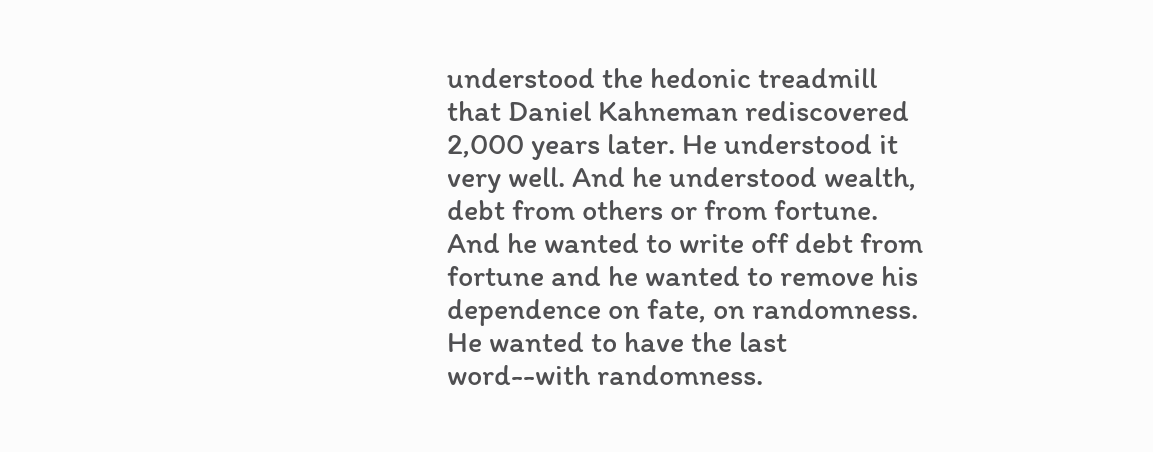understood the hedonic treadmill that Daniel Kahneman rediscovered 2,000 years later. He understood it very well. And he understood wealth, debt from others or from fortune. And he wanted to write off debt from fortune and he wanted to remove his dependence on fate, on randomness. He wanted to have the last word--with randomness.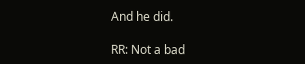And he did.

RR: Not a bad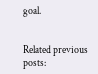goal.


Related previous posts: